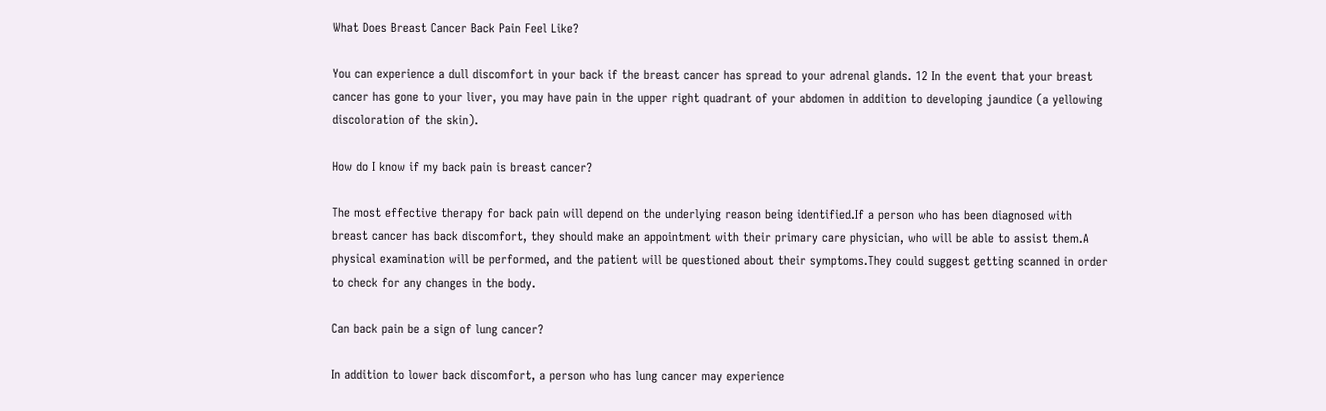What Does Breast Cancer Back Pain Feel Like?

You can experience a dull discomfort in your back if the breast cancer has spread to your adrenal glands. 12 In the event that your breast cancer has gone to your liver, you may have pain in the upper right quadrant of your abdomen in addition to developing jaundice (a yellowing discoloration of the skin).

How do I know if my back pain is breast cancer?

The most effective therapy for back pain will depend on the underlying reason being identified.If a person who has been diagnosed with breast cancer has back discomfort, they should make an appointment with their primary care physician, who will be able to assist them.A physical examination will be performed, and the patient will be questioned about their symptoms.They could suggest getting scanned in order to check for any changes in the body.

Can back pain be a sign of lung cancer?

In addition to lower back discomfort, a person who has lung cancer may experience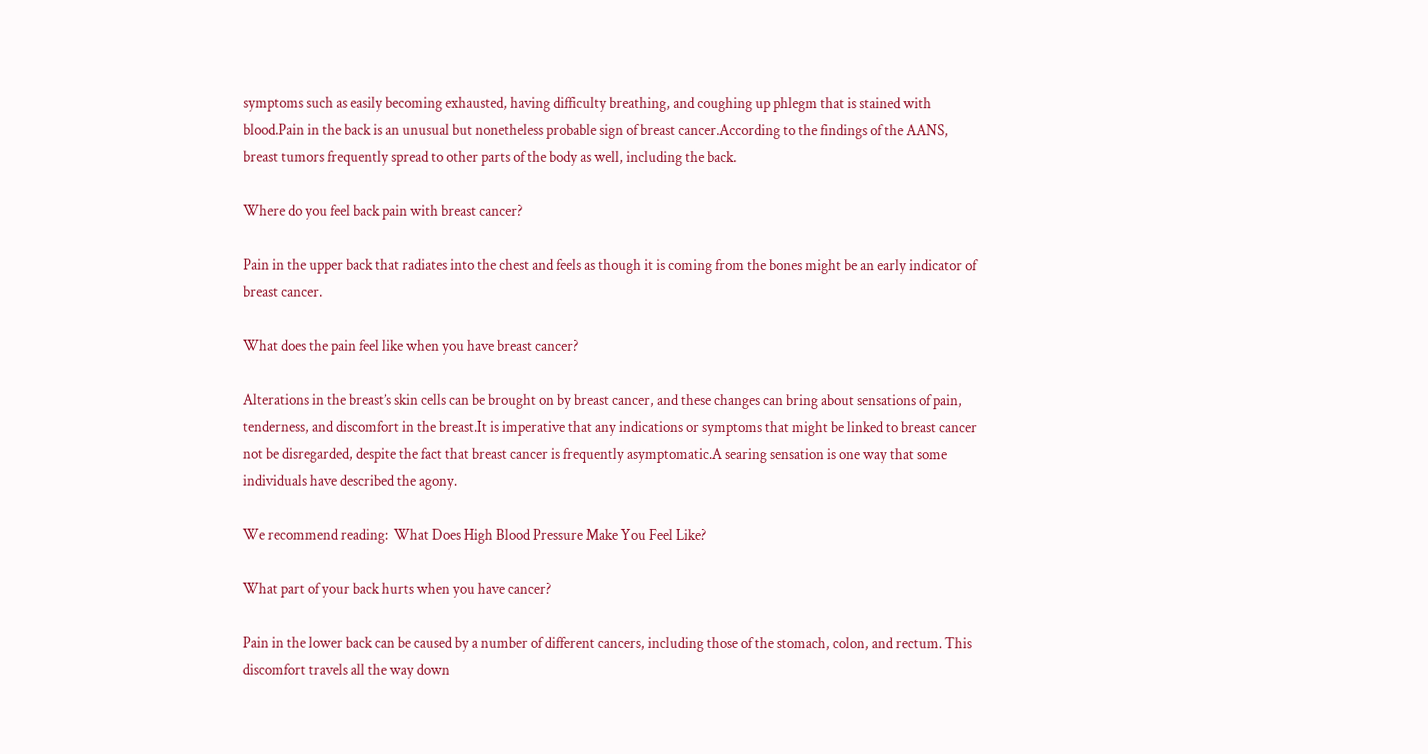symptoms such as easily becoming exhausted, having difficulty breathing, and coughing up phlegm that is stained with blood.Pain in the back is an unusual but nonetheless probable sign of breast cancer.According to the findings of the AANS, breast tumors frequently spread to other parts of the body as well, including the back.

Where do you feel back pain with breast cancer?

Pain in the upper back that radiates into the chest and feels as though it is coming from the bones might be an early indicator of breast cancer.

What does the pain feel like when you have breast cancer?

Alterations in the breast’s skin cells can be brought on by breast cancer, and these changes can bring about sensations of pain, tenderness, and discomfort in the breast.It is imperative that any indications or symptoms that might be linked to breast cancer not be disregarded, despite the fact that breast cancer is frequently asymptomatic.A searing sensation is one way that some individuals have described the agony.

We recommend reading:  What Does High Blood Pressure Make You Feel Like?

What part of your back hurts when you have cancer?

Pain in the lower back can be caused by a number of different cancers, including those of the stomach, colon, and rectum. This discomfort travels all the way down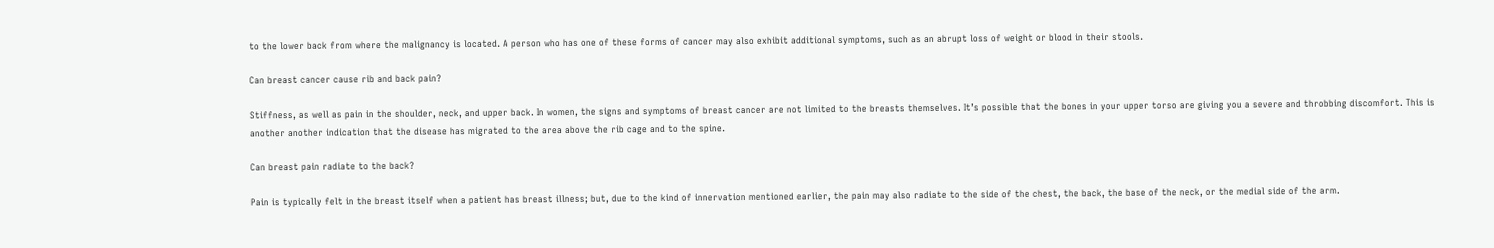to the lower back from where the malignancy is located. A person who has one of these forms of cancer may also exhibit additional symptoms, such as an abrupt loss of weight or blood in their stools.

Can breast cancer cause rib and back pain?

Stiffness, as well as pain in the shoulder, neck, and upper back. In women, the signs and symptoms of breast cancer are not limited to the breasts themselves. It’s possible that the bones in your upper torso are giving you a severe and throbbing discomfort. This is another another indication that the disease has migrated to the area above the rib cage and to the spine.

Can breast pain radiate to the back?

Pain is typically felt in the breast itself when a patient has breast illness; but, due to the kind of innervation mentioned earlier, the pain may also radiate to the side of the chest, the back, the base of the neck, or the medial side of the arm.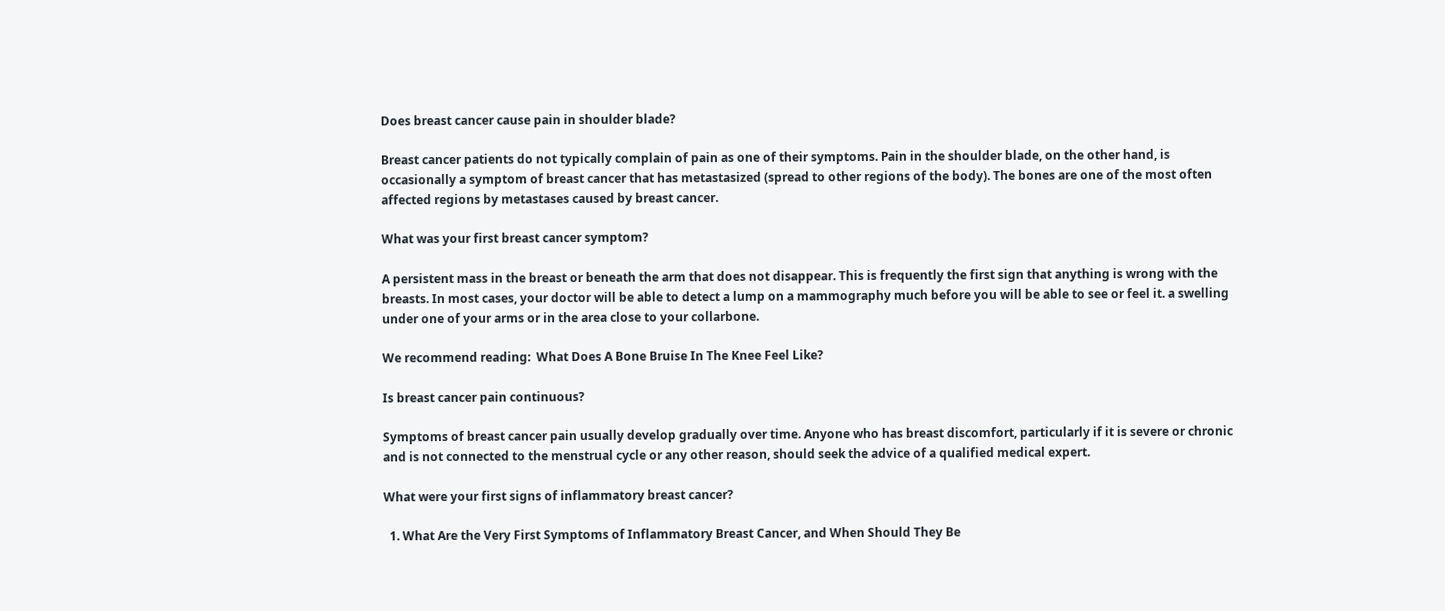Does breast cancer cause pain in shoulder blade?

Breast cancer patients do not typically complain of pain as one of their symptoms. Pain in the shoulder blade, on the other hand, is occasionally a symptom of breast cancer that has metastasized (spread to other regions of the body). The bones are one of the most often affected regions by metastases caused by breast cancer.

What was your first breast cancer symptom?

A persistent mass in the breast or beneath the arm that does not disappear. This is frequently the first sign that anything is wrong with the breasts. In most cases, your doctor will be able to detect a lump on a mammography much before you will be able to see or feel it. a swelling under one of your arms or in the area close to your collarbone.

We recommend reading:  What Does A Bone Bruise In The Knee Feel Like?

Is breast cancer pain continuous?

Symptoms of breast cancer pain usually develop gradually over time. Anyone who has breast discomfort, particularly if it is severe or chronic and is not connected to the menstrual cycle or any other reason, should seek the advice of a qualified medical expert.

What were your first signs of inflammatory breast cancer?

  1. What Are the Very First Symptoms of Inflammatory Breast Cancer, and When Should They Be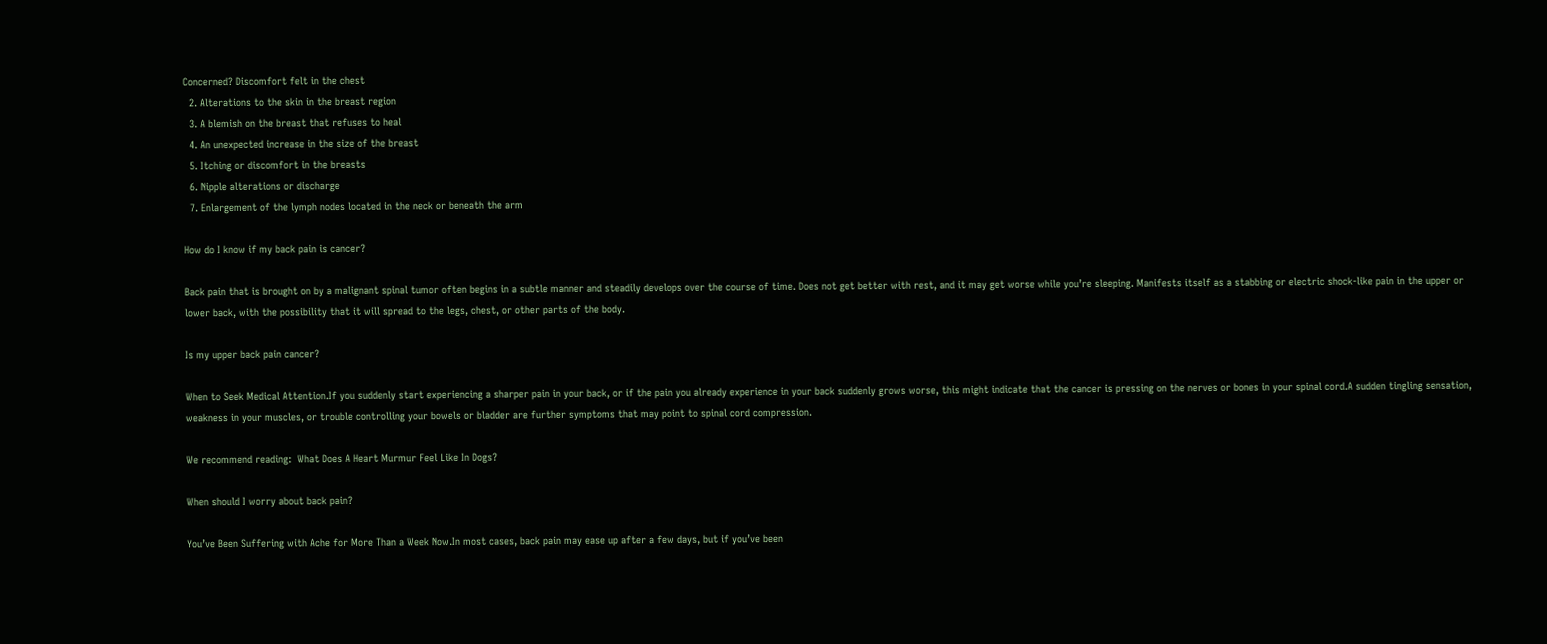Concerned? Discomfort felt in the chest
  2. Alterations to the skin in the breast region
  3. A blemish on the breast that refuses to heal
  4. An unexpected increase in the size of the breast
  5. Itching or discomfort in the breasts
  6. Nipple alterations or discharge
  7. Enlargement of the lymph nodes located in the neck or beneath the arm

How do I know if my back pain is cancer?

Back pain that is brought on by a malignant spinal tumor often begins in a subtle manner and steadily develops over the course of time. Does not get better with rest, and it may get worse while you’re sleeping. Manifests itself as a stabbing or electric shock-like pain in the upper or lower back, with the possibility that it will spread to the legs, chest, or other parts of the body.

Is my upper back pain cancer?

When to Seek Medical Attention.If you suddenly start experiencing a sharper pain in your back, or if the pain you already experience in your back suddenly grows worse, this might indicate that the cancer is pressing on the nerves or bones in your spinal cord.A sudden tingling sensation, weakness in your muscles, or trouble controlling your bowels or bladder are further symptoms that may point to spinal cord compression.

We recommend reading:  What Does A Heart Murmur Feel Like In Dogs?

When should I worry about back pain?

You’ve Been Suffering with Ache for More Than a Week Now.In most cases, back pain may ease up after a few days, but if you’ve been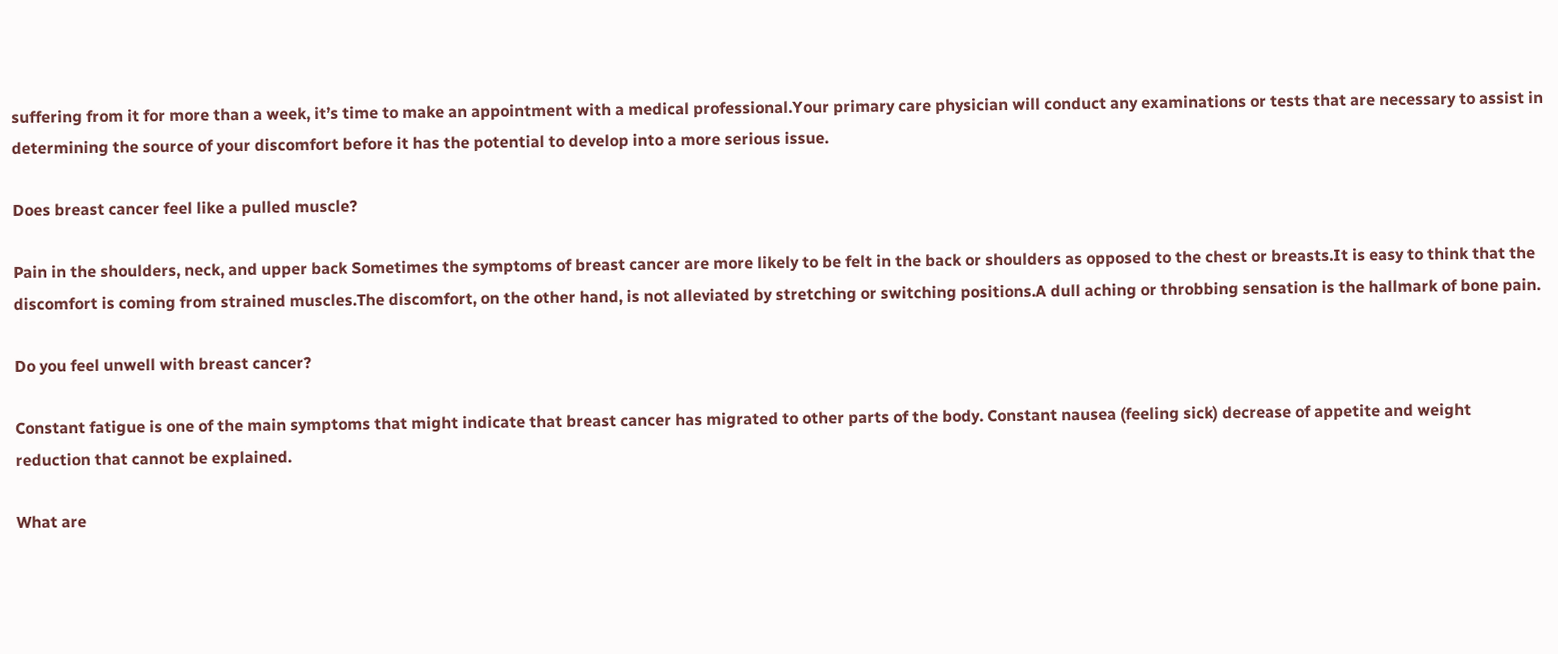suffering from it for more than a week, it’s time to make an appointment with a medical professional.Your primary care physician will conduct any examinations or tests that are necessary to assist in determining the source of your discomfort before it has the potential to develop into a more serious issue.

Does breast cancer feel like a pulled muscle?

Pain in the shoulders, neck, and upper back Sometimes the symptoms of breast cancer are more likely to be felt in the back or shoulders as opposed to the chest or breasts.It is easy to think that the discomfort is coming from strained muscles.The discomfort, on the other hand, is not alleviated by stretching or switching positions.A dull aching or throbbing sensation is the hallmark of bone pain.

Do you feel unwell with breast cancer?

Constant fatigue is one of the main symptoms that might indicate that breast cancer has migrated to other parts of the body. Constant nausea (feeling sick) decrease of appetite and weight reduction that cannot be explained.

What are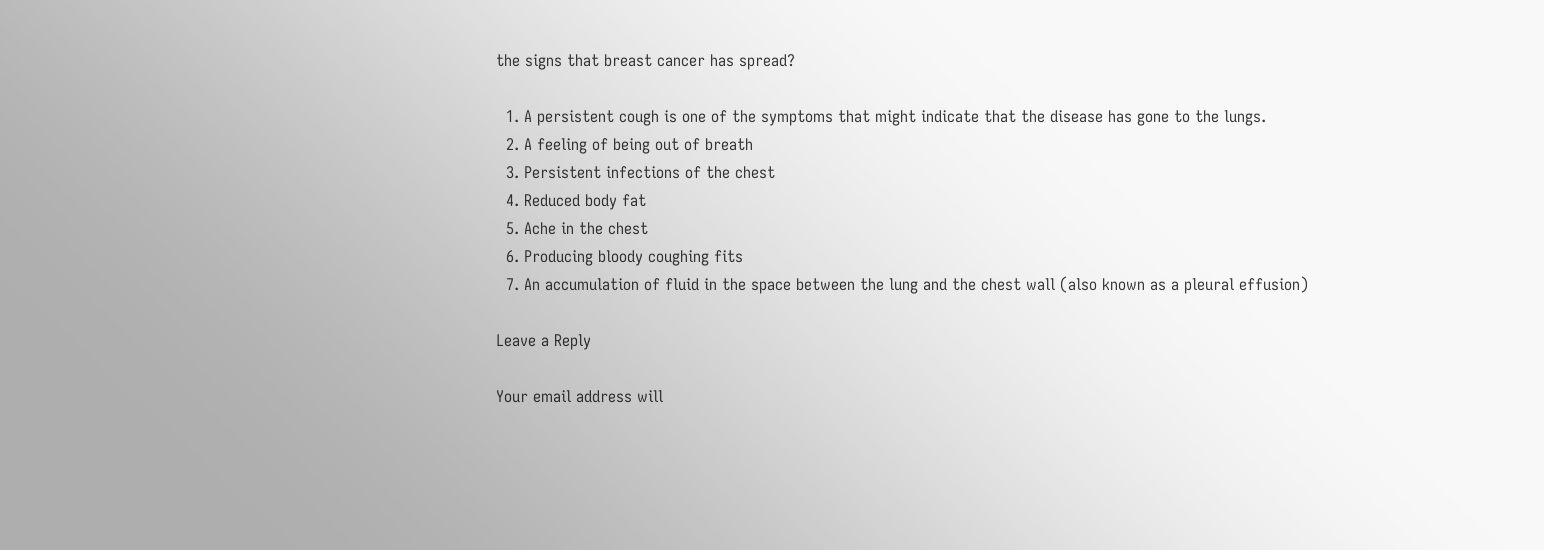the signs that breast cancer has spread?

  1. A persistent cough is one of the symptoms that might indicate that the disease has gone to the lungs.
  2. A feeling of being out of breath
  3. Persistent infections of the chest
  4. Reduced body fat
  5. Ache in the chest
  6. Producing bloody coughing fits
  7. An accumulation of fluid in the space between the lung and the chest wall (also known as a pleural effusion)

Leave a Reply

Your email address will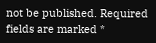not be published. Required fields are marked *